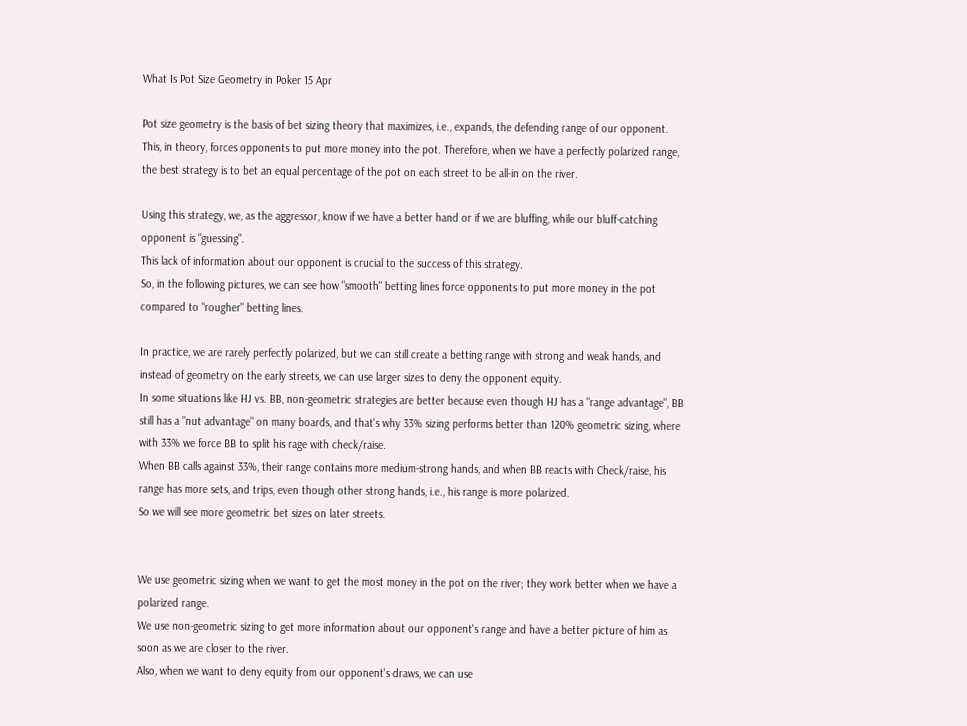What Is Pot Size Geometry in Poker 15 Apr

Pot size geometry is the basis of bet sizing theory that maximizes, i.e., expands, the defending range of our opponent. This, in theory, forces opponents to put more money into the pot. Therefore, when we have a perfectly polarized range, the best strategy is to bet an equal percentage of the pot on each street to be all-in on the river.

Using this strategy, we, as the aggressor, know if we have a better hand or if we are bluffing, while our bluff-catching opponent is "guessing".
This lack of information about our opponent is crucial to the success of this strategy.
So, in the following pictures, we can see how "smooth" betting lines force opponents to put more money in the pot compared to "rougher" betting lines.

In practice, we are rarely perfectly polarized, but we can still create a betting range with strong and weak hands, and instead of geometry on the early streets, we can use larger sizes to deny the opponent equity.
In some situations like HJ vs. BB, non-geometric strategies are better because even though HJ has a "range advantage", BB still has a "nut advantage" on many boards, and that's why 33% sizing performs better than 120% geometric sizing, where with 33% we force BB to split his rage with check/raise.
When BB calls against 33%, their range contains more medium-strong hands, and when BB reacts with Check/raise, his range has more sets, and trips, even though other strong hands, i.e., his range is more polarized.
So we will see more geometric bet sizes on later streets.


We use geometric sizing when we want to get the most money in the pot on the river; they work better when we have a polarized range.
We use non-geometric sizing to get more information about our opponent's range and have a better picture of him as soon as we are closer to the river.
Also, when we want to deny equity from our opponent's draws, we can use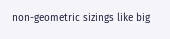non-geometric sizings like big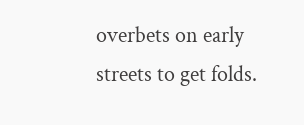overbets on early streets to get folds.